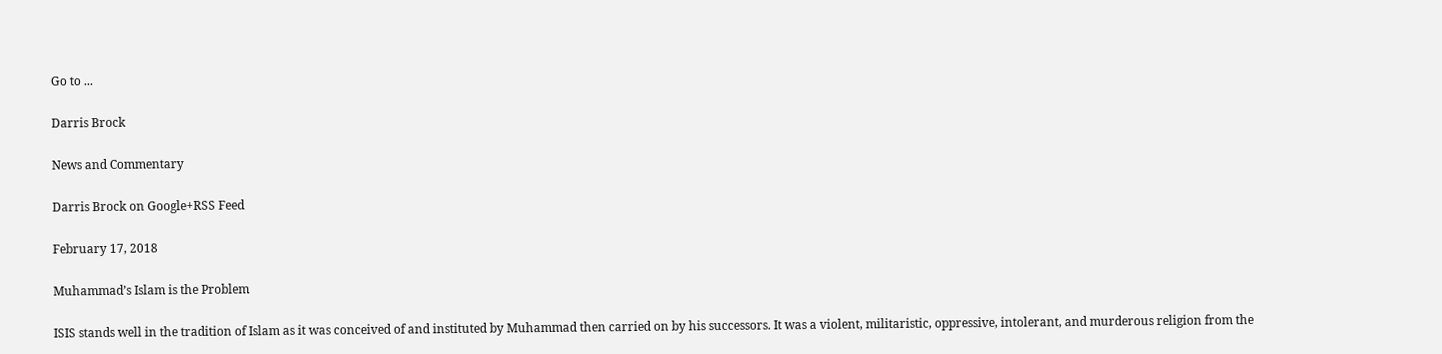Go to ...

Darris Brock

News and Commentary

Darris Brock on Google+RSS Feed

February 17, 2018

Muhammad’s Islam is the Problem

ISIS stands well in the tradition of Islam as it was conceived of and instituted by Muhammad then carried on by his successors. It was a violent, militaristic, oppressive, intolerant, and murderous religion from the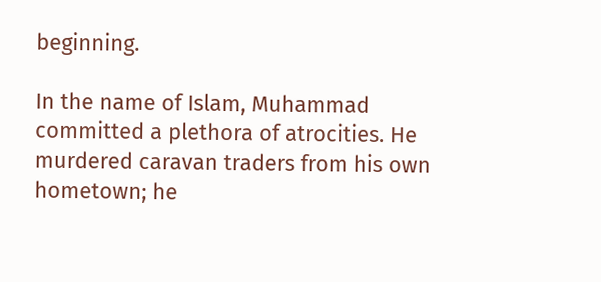beginning.

In the name of Islam, Muhammad committed a plethora of atrocities. He murdered caravan traders from his own hometown; he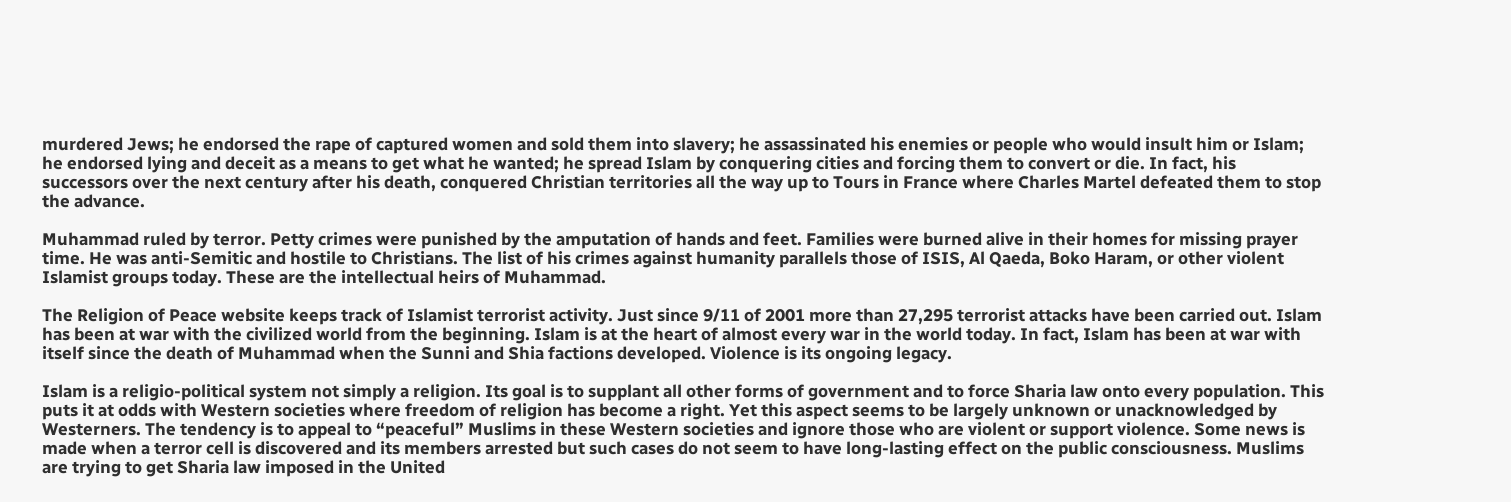murdered Jews; he endorsed the rape of captured women and sold them into slavery; he assassinated his enemies or people who would insult him or Islam; he endorsed lying and deceit as a means to get what he wanted; he spread Islam by conquering cities and forcing them to convert or die. In fact, his successors over the next century after his death, conquered Christian territories all the way up to Tours in France where Charles Martel defeated them to stop the advance.

Muhammad ruled by terror. Petty crimes were punished by the amputation of hands and feet. Families were burned alive in their homes for missing prayer time. He was anti-Semitic and hostile to Christians. The list of his crimes against humanity parallels those of ISIS, Al Qaeda, Boko Haram, or other violent Islamist groups today. These are the intellectual heirs of Muhammad.

The Religion of Peace website keeps track of Islamist terrorist activity. Just since 9/11 of 2001 more than 27,295 terrorist attacks have been carried out. Islam has been at war with the civilized world from the beginning. Islam is at the heart of almost every war in the world today. In fact, Islam has been at war with itself since the death of Muhammad when the Sunni and Shia factions developed. Violence is its ongoing legacy.

Islam is a religio-political system not simply a religion. Its goal is to supplant all other forms of government and to force Sharia law onto every population. This puts it at odds with Western societies where freedom of religion has become a right. Yet this aspect seems to be largely unknown or unacknowledged by Westerners. The tendency is to appeal to “peaceful” Muslims in these Western societies and ignore those who are violent or support violence. Some news is made when a terror cell is discovered and its members arrested but such cases do not seem to have long-lasting effect on the public consciousness. Muslims are trying to get Sharia law imposed in the United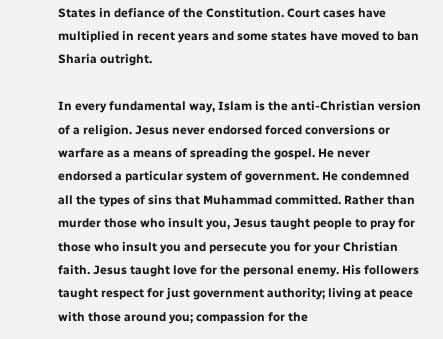States in defiance of the Constitution. Court cases have multiplied in recent years and some states have moved to ban Sharia outright.

In every fundamental way, Islam is the anti-Christian version of a religion. Jesus never endorsed forced conversions or warfare as a means of spreading the gospel. He never endorsed a particular system of government. He condemned all the types of sins that Muhammad committed. Rather than murder those who insult you, Jesus taught people to pray for those who insult you and persecute you for your Christian faith. Jesus taught love for the personal enemy. His followers taught respect for just government authority; living at peace with those around you; compassion for the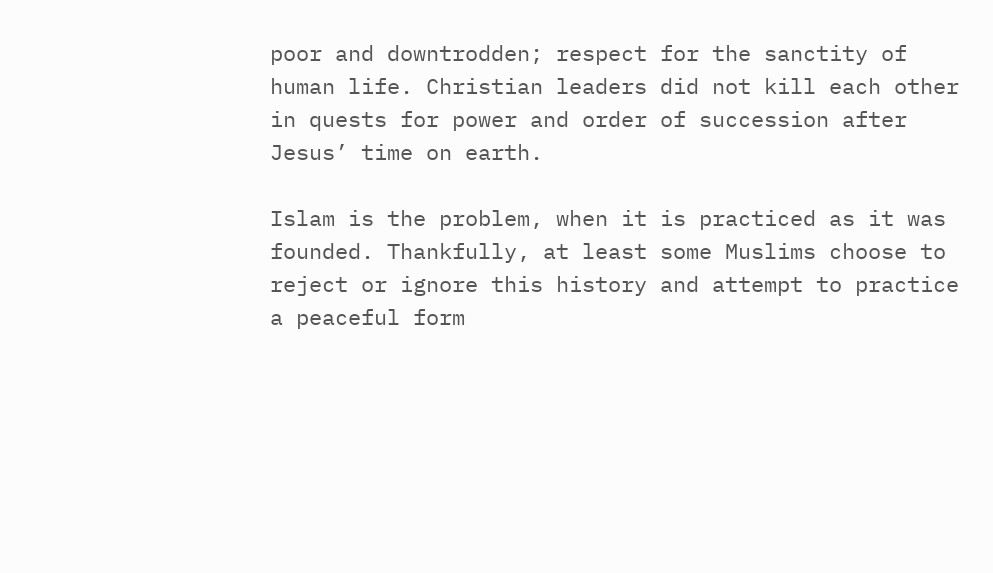poor and downtrodden; respect for the sanctity of human life. Christian leaders did not kill each other in quests for power and order of succession after Jesus’ time on earth.

Islam is the problem, when it is practiced as it was founded. Thankfully, at least some Muslims choose to reject or ignore this history and attempt to practice a peaceful form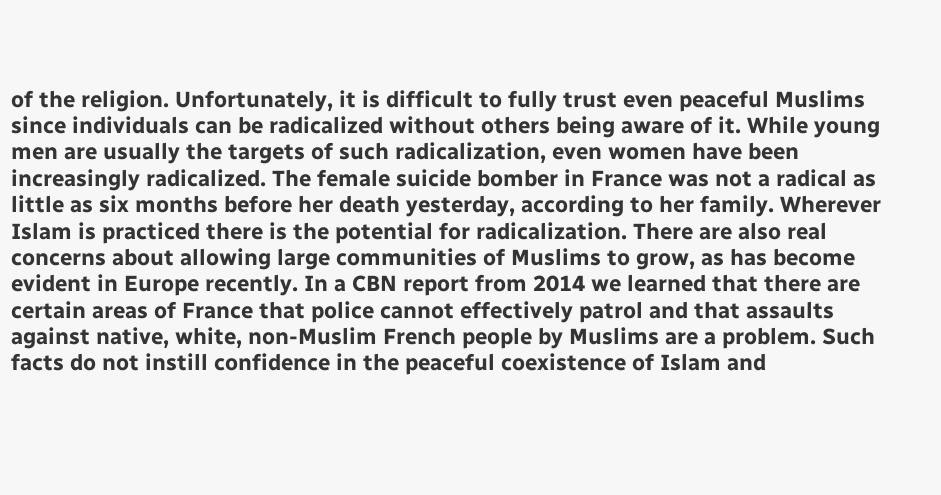of the religion. Unfortunately, it is difficult to fully trust even peaceful Muslims since individuals can be radicalized without others being aware of it. While young men are usually the targets of such radicalization, even women have been increasingly radicalized. The female suicide bomber in France was not a radical as little as six months before her death yesterday, according to her family. Wherever Islam is practiced there is the potential for radicalization. There are also real concerns about allowing large communities of Muslims to grow, as has become evident in Europe recently. In a CBN report from 2014 we learned that there are certain areas of France that police cannot effectively patrol and that assaults against native, white, non-Muslim French people by Muslims are a problem. Such facts do not instill confidence in the peaceful coexistence of Islam and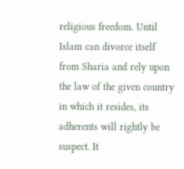religious freedom. Until Islam can divorce itself from Sharia and rely upon the law of the given country in which it resides, its adherents will rightly be suspect. It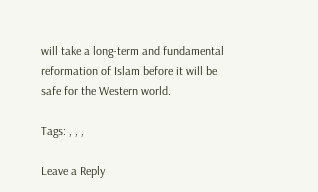will take a long-term and fundamental reformation of Islam before it will be safe for the Western world.

Tags: , , ,

Leave a Reply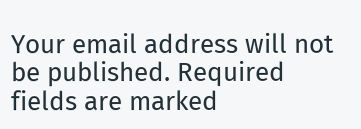Your email address will not be published. Required fields are marked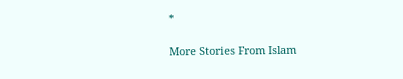*

More Stories From Islam